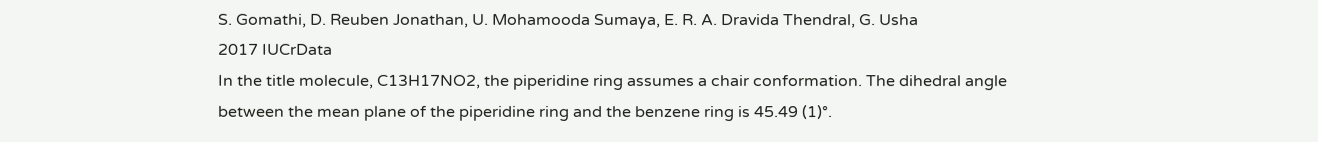S. Gomathi, D. Reuben Jonathan, U. Mohamooda Sumaya, E. R. A. Dravida Thendral, G. Usha
2017 IUCrData
In the title molecule, C13H17NO2, the piperidine ring assumes a chair conformation. The dihedral angle between the mean plane of the piperidine ring and the benzene ring is 45.49 (1)°.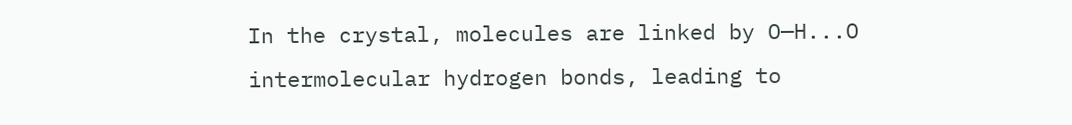In the crystal, molecules are linked by O—H...O intermolecular hydrogen bonds, leading to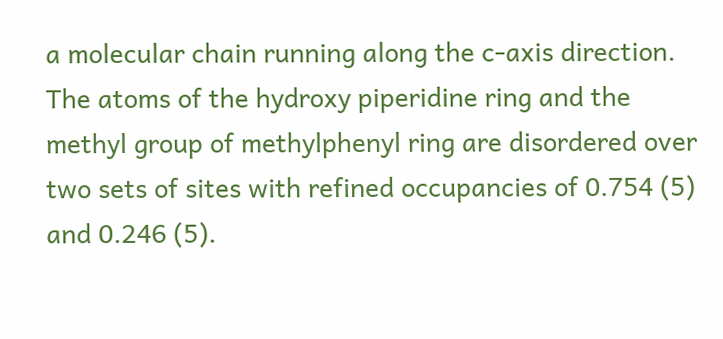a molecular chain running along the c-axis direction. The atoms of the hydroxy piperidine ring and the methyl group of methylphenyl ring are disordered over two sets of sites with refined occupancies of 0.754 (5) and 0.246 (5).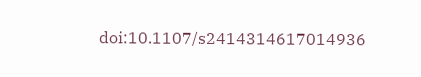doi:10.1107/s2414314617014936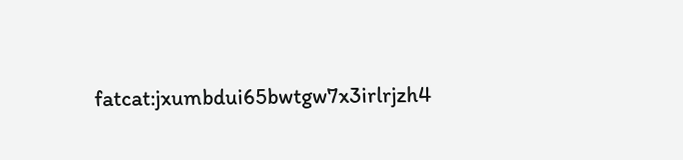fatcat:jxumbdui65bwtgw7x3irlrjzh4